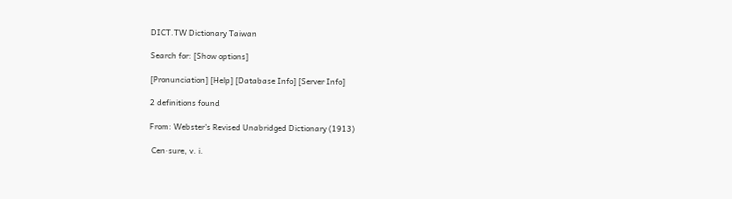DICT.TW Dictionary Taiwan

Search for: [Show options]

[Pronunciation] [Help] [Database Info] [Server Info]

2 definitions found

From: Webster's Revised Unabridged Dictionary (1913)

 Cen·sure, v. i.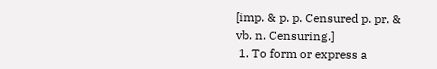[imp. & p. p. Censured p. pr. & vb. n. Censuring.]
 1. To form or express a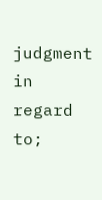judgment in regard to;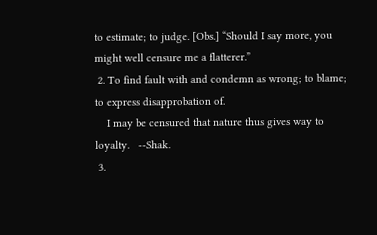to estimate; to judge. [Obs.] “Should I say more, you might well censure me a flatterer.”
 2. To find fault with and condemn as wrong; to blame; to express disapprobation of.
    I may be censured that nature thus gives way to loyalty.   --Shak.
 3.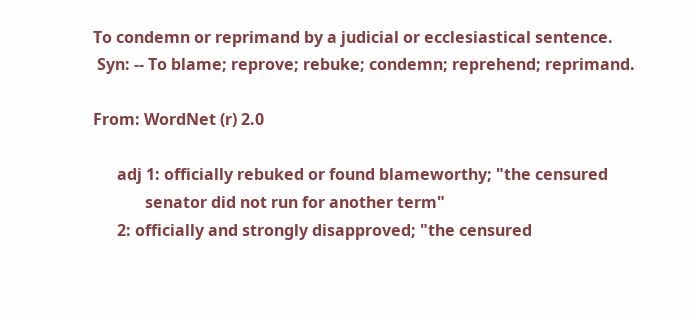To condemn or reprimand by a judicial or ecclesiastical sentence.
 Syn: -- To blame; reprove; rebuke; condemn; reprehend; reprimand.

From: WordNet (r) 2.0

      adj 1: officially rebuked or found blameworthy; "the censured
             senator did not run for another term"
      2: officially and strongly disapproved; "the censured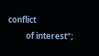conflict
         of interest";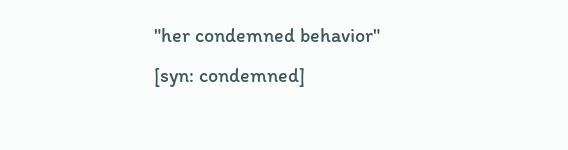"her condemned behavior" [syn: condemned]